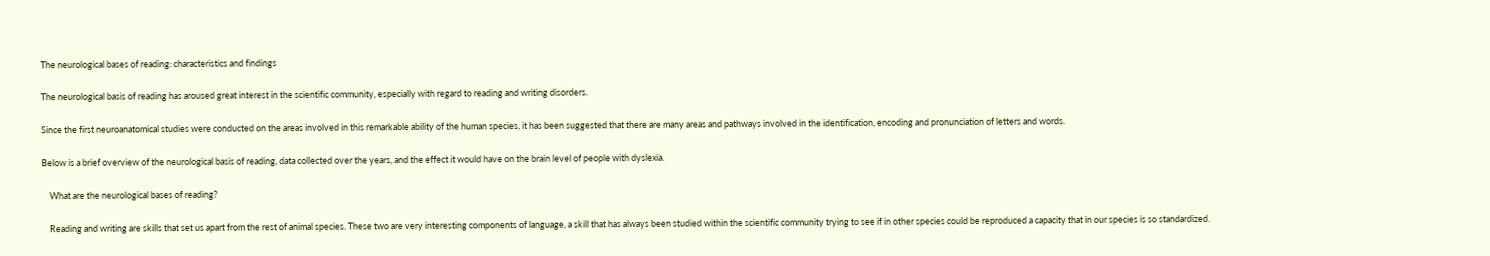The neurological bases of reading: characteristics and findings

The neurological basis of reading has aroused great interest in the scientific community, especially with regard to reading and writing disorders.

Since the first neuroanatomical studies were conducted on the areas involved in this remarkable ability of the human species, it has been suggested that there are many areas and pathways involved in the identification, encoding and pronunciation of letters and words.

Below is a brief overview of the neurological basis of reading, data collected over the years, and the effect it would have on the brain level of people with dyslexia.

    What are the neurological bases of reading?

    Reading and writing are skills that set us apart from the rest of animal species. These two are very interesting components of language, a skill that has always been studied within the scientific community trying to see if in other species could be reproduced a capacity that in our species is so standardized.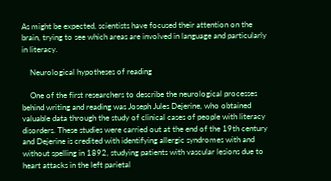As might be expected, scientists have focused their attention on the brain, trying to see which areas are involved in language and particularly in literacy.

    Neurological hypotheses of reading

    One of the first researchers to describe the neurological processes behind writing and reading was Joseph Jules Dejerine, who obtained valuable data through the study of clinical cases of people with literacy disorders. These studies were carried out at the end of the 19th century and Dejerine is credited with identifying allergic syndromes with and without spelling in 1892, studying patients with vascular lesions due to heart attacks in the left parietal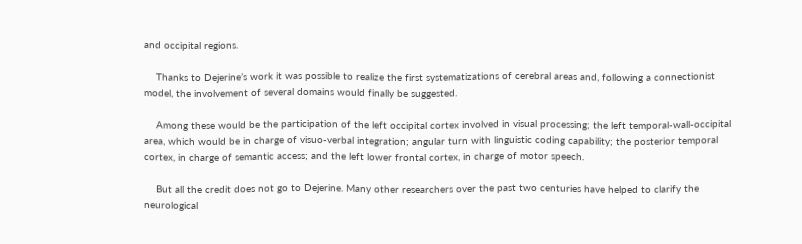and occipital regions.

    Thanks to Dejerine’s work it was possible to realize the first systematizations of cerebral areas and, following a connectionist model, the involvement of several domains would finally be suggested.

    Among these would be the participation of the left occipital cortex involved in visual processing; the left temporal-wall-occipital area, which would be in charge of visuo-verbal integration; angular turn with linguistic coding capability; the posterior temporal cortex, in charge of semantic access; and the left lower frontal cortex, in charge of motor speech.

    But all the credit does not go to Dejerine. Many other researchers over the past two centuries have helped to clarify the neurological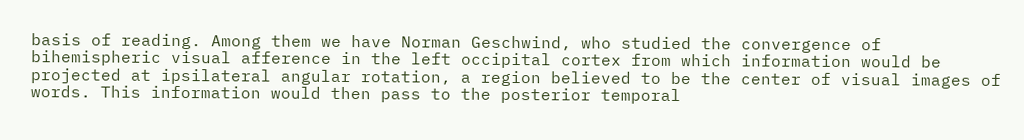basis of reading. Among them we have Norman Geschwind, who studied the convergence of bihemispheric visual afference in the left occipital cortex from which information would be projected at ipsilateral angular rotation, a region believed to be the center of visual images of words. This information would then pass to the posterior temporal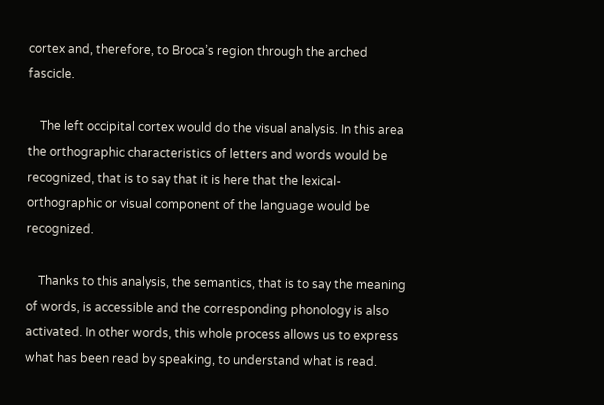cortex and, therefore, to Broca’s region through the arched fascicle.

    The left occipital cortex would do the visual analysis. In this area the orthographic characteristics of letters and words would be recognized, that is to say that it is here that the lexical-orthographic or visual component of the language would be recognized.

    Thanks to this analysis, the semantics, that is to say the meaning of words, is accessible and the corresponding phonology is also activated. In other words, this whole process allows us to express what has been read by speaking, to understand what is read.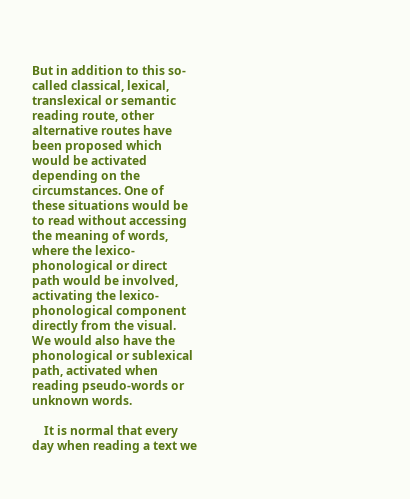But in addition to this so-called classical, lexical, translexical or semantic reading route, other alternative routes have been proposed which would be activated depending on the circumstances. One of these situations would be to read without accessing the meaning of words, where the lexico-phonological or direct path would be involved, activating the lexico-phonological component directly from the visual. We would also have the phonological or sublexical path, activated when reading pseudo-words or unknown words.

    It is normal that every day when reading a text we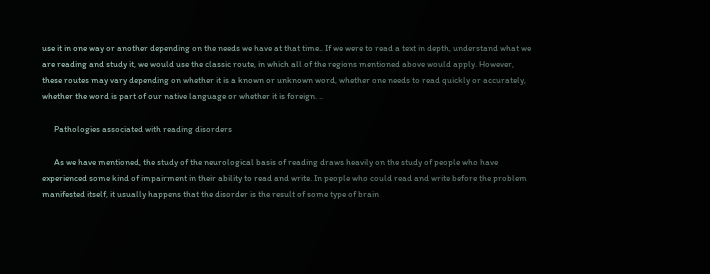use it in one way or another depending on the needs we have at that time.. If we were to read a text in depth, understand what we are reading and study it, we would use the classic route, in which all of the regions mentioned above would apply. However, these routes may vary depending on whether it is a known or unknown word, whether one needs to read quickly or accurately, whether the word is part of our native language or whether it is foreign. ..

      Pathologies associated with reading disorders

      As we have mentioned, the study of the neurological basis of reading draws heavily on the study of people who have experienced some kind of impairment in their ability to read and write. In people who could read and write before the problem manifested itself, it usually happens that the disorder is the result of some type of brain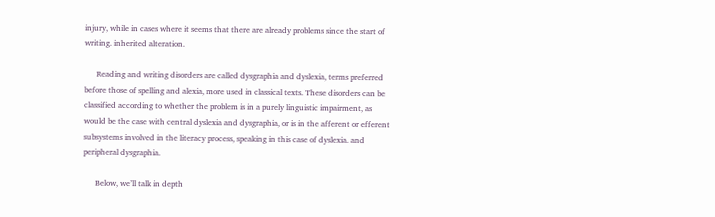injury, while in cases where it seems that there are already problems since the start of writing. inherited alteration.

      Reading and writing disorders are called dysgraphia and dyslexia, terms preferred before those of spelling and alexia, more used in classical texts. These disorders can be classified according to whether the problem is in a purely linguistic impairment, as would be the case with central dyslexia and dysgraphia, or is in the afferent or efferent subsystems involved in the literacy process, speaking in this case of dyslexia. and peripheral dysgraphia.

      Below, we’ll talk in depth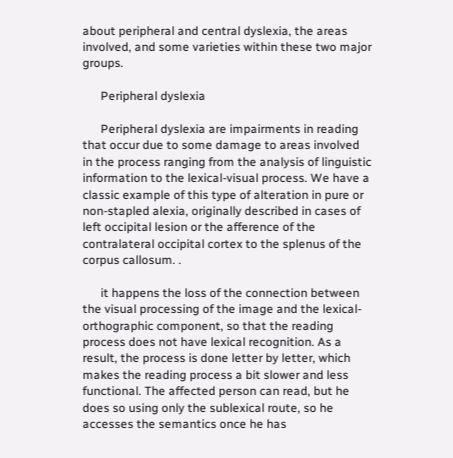about peripheral and central dyslexia, the areas involved, and some varieties within these two major groups.

      Peripheral dyslexia

      Peripheral dyslexia are impairments in reading that occur due to some damage to areas involved in the process ranging from the analysis of linguistic information to the lexical-visual process. We have a classic example of this type of alteration in pure or non-stapled alexia, originally described in cases of left occipital lesion or the afference of the contralateral occipital cortex to the splenus of the corpus callosum. .

      it happens the loss of the connection between the visual processing of the image and the lexical-orthographic component, so that the reading process does not have lexical recognition. As a result, the process is done letter by letter, which makes the reading process a bit slower and less functional. The affected person can read, but he does so using only the sublexical route, so he accesses the semantics once he has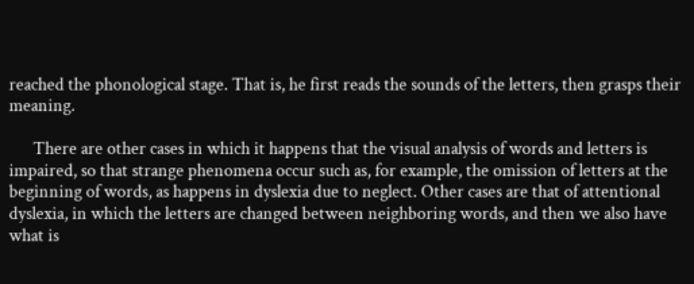reached the phonological stage. That is, he first reads the sounds of the letters, then grasps their meaning.

      There are other cases in which it happens that the visual analysis of words and letters is impaired, so that strange phenomena occur such as, for example, the omission of letters at the beginning of words, as happens in dyslexia due to neglect. Other cases are that of attentional dyslexia, in which the letters are changed between neighboring words, and then we also have what is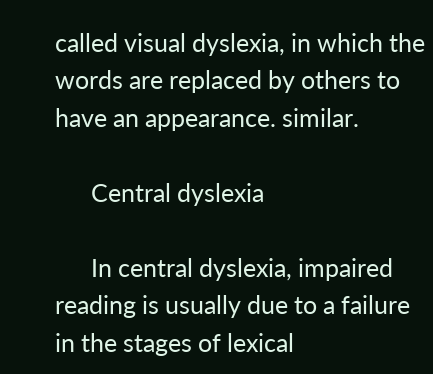called visual dyslexia, in which the words are replaced by others to have an appearance. similar.

      Central dyslexia

      In central dyslexia, impaired reading is usually due to a failure in the stages of lexical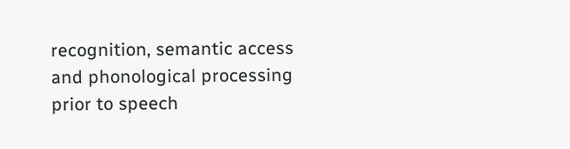recognition, semantic access and phonological processing prior to speech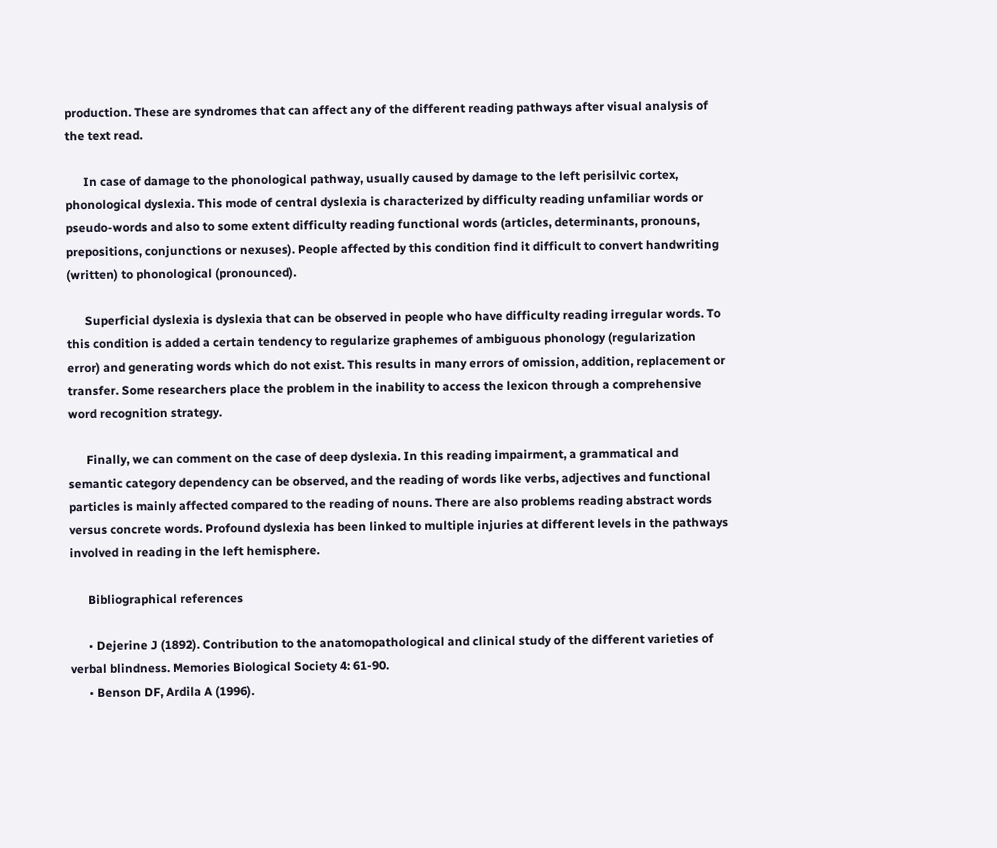production. These are syndromes that can affect any of the different reading pathways after visual analysis of the text read.

      In case of damage to the phonological pathway, usually caused by damage to the left perisilvic cortex, phonological dyslexia. This mode of central dyslexia is characterized by difficulty reading unfamiliar words or pseudo-words and also to some extent difficulty reading functional words (articles, determinants, pronouns, prepositions, conjunctions or nexuses). People affected by this condition find it difficult to convert handwriting (written) to phonological (pronounced).

      Superficial dyslexia is dyslexia that can be observed in people who have difficulty reading irregular words. To this condition is added a certain tendency to regularize graphemes of ambiguous phonology (regularization error) and generating words which do not exist. This results in many errors of omission, addition, replacement or transfer. Some researchers place the problem in the inability to access the lexicon through a comprehensive word recognition strategy.

      Finally, we can comment on the case of deep dyslexia. In this reading impairment, a grammatical and semantic category dependency can be observed, and the reading of words like verbs, adjectives and functional particles is mainly affected compared to the reading of nouns. There are also problems reading abstract words versus concrete words. Profound dyslexia has been linked to multiple injuries at different levels in the pathways involved in reading in the left hemisphere.

      Bibliographical references

      • Dejerine J (1892). Contribution to the anatomopathological and clinical study of the different varieties of verbal blindness. Memories Biological Society 4: 61-90.
      • Benson DF, Ardila A (1996).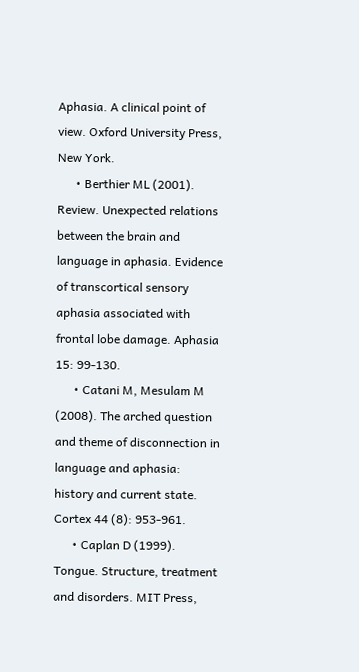Aphasia. A clinical point of view. Oxford University Press, New York.
      • Berthier ML (2001). Review. Unexpected relations between the brain and language in aphasia. Evidence of transcortical sensory aphasia associated with frontal lobe damage. Aphasia 15: 99-130.
      • Catani M, Mesulam M (2008). The arched question and theme of disconnection in language and aphasia: history and current state. Cortex 44 (8): 953-961.
      • Caplan D (1999). Tongue. Structure, treatment and disorders. MIT Press,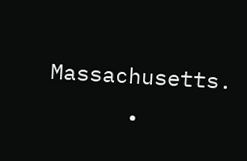Massachusetts.
      •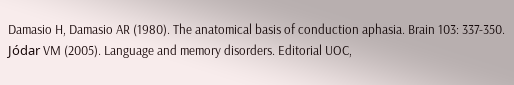Damasio H, Damasio AR (1980). The anatomical basis of conduction aphasia. Brain 103: 337-350. Jódar VM (2005). Language and memory disorders. Editorial UOC,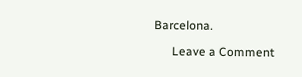Barcelona.

      Leave a Comment